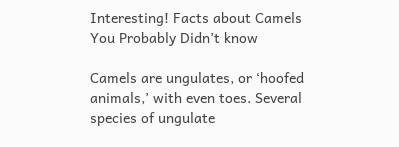Interesting! Facts about Camels You Probably Didn’t know

Camels are ungulates, or ‘hoofed animals,’ with even toes. Several species of ungulate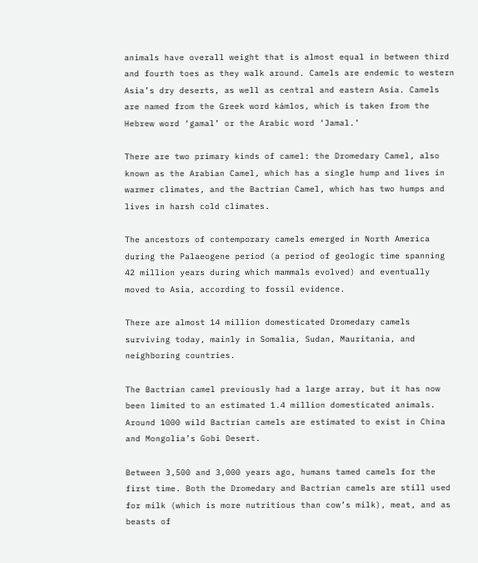animals have overall weight that is almost equal in between third and fourth toes as they walk around. Camels are endemic to western Asia’s dry deserts, as well as central and eastern Asia. Camels are named from the Greek word kámlos, which is taken from the Hebrew word ‘gamal’ or the Arabic word ‘Jamal.’

There are two primary kinds of camel: the Dromedary Camel, also known as the Arabian Camel, which has a single hump and lives in warmer climates, and the Bactrian Camel, which has two humps and lives in harsh cold climates.

The ancestors of contemporary camels emerged in North America during the Palaeogene period (a period of geologic time spanning 42 million years during which mammals evolved) and eventually moved to Asia, according to fossil evidence.

There are almost 14 million domesticated Dromedary camels surviving today, mainly in Somalia, Sudan, Mauritania, and neighboring countries.

The Bactrian camel previously had a large array, but it has now been limited to an estimated 1.4 million domesticated animals. Around 1000 wild Bactrian camels are estimated to exist in China and Mongolia’s Gobi Desert.

Between 3,500 and 3,000 years ago, humans tamed camels for the first time. Both the Dromedary and Bactrian camels are still used for milk (which is more nutritious than cow’s milk), meat, and as beasts of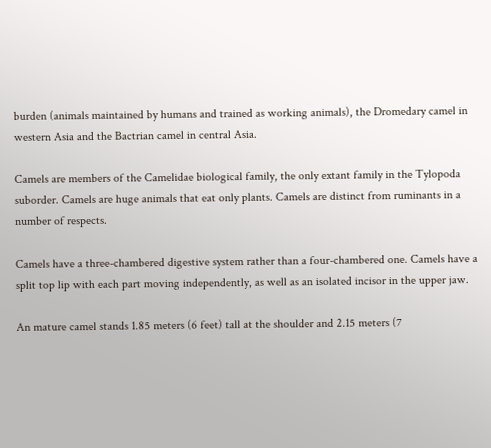burden (animals maintained by humans and trained as working animals), the Dromedary camel in western Asia and the Bactrian camel in central Asia.

Camels are members of the Camelidae biological family, the only extant family in the Tylopoda suborder. Camels are huge animals that eat only plants. Camels are distinct from ruminants in a number of respects.

Camels have a three-chambered digestive system rather than a four-chambered one. Camels have a split top lip with each part moving independently, as well as an isolated incisor in the upper jaw.

An mature camel stands 1.85 meters (6 feet) tall at the shoulder and 2.15 meters (7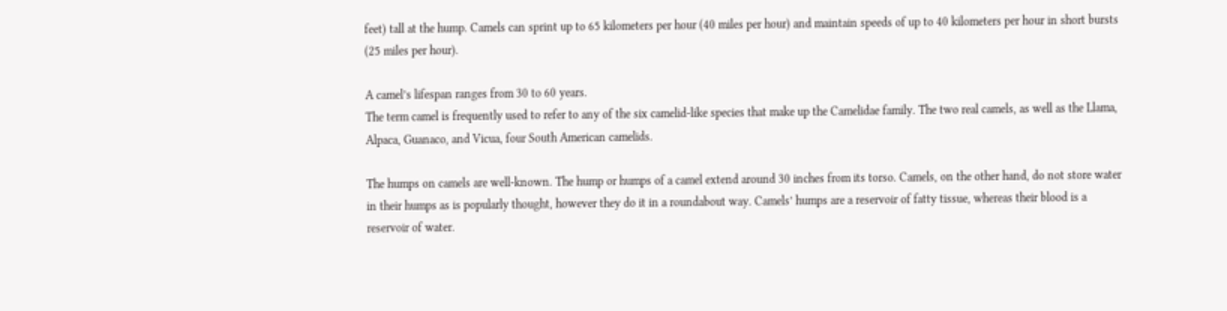feet) tall at the hump. Camels can sprint up to 65 kilometers per hour (40 miles per hour) and maintain speeds of up to 40 kilometers per hour in short bursts (25 miles per hour).

A camel’s lifespan ranges from 30 to 60 years.
The term camel is frequently used to refer to any of the six camelid-like species that make up the Camelidae family. The two real camels, as well as the Llama, Alpaca, Guanaco, and Vicua, four South American camelids.

The humps on camels are well-known. The hump or humps of a camel extend around 30 inches from its torso. Camels, on the other hand, do not store water in their humps as is popularly thought, however they do it in a roundabout way. Camels’ humps are a reservoir of fatty tissue, whereas their blood is a reservoir of water.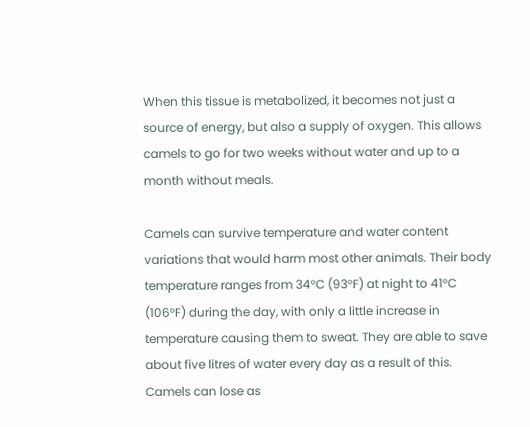When this tissue is metabolized, it becomes not just a source of energy, but also a supply of oxygen. This allows camels to go for two weeks without water and up to a month without meals.

Camels can survive temperature and water content variations that would harm most other animals. Their body temperature ranges from 34°C (93°F) at night to 41°C (106°F) during the day, with only a little increase in temperature causing them to sweat. They are able to save about five litres of water every day as a result of this. Camels can lose as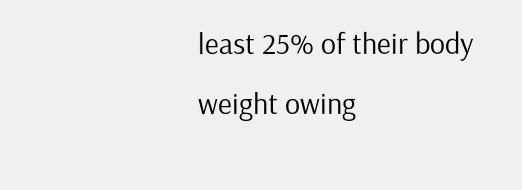least 25% of their body weight owing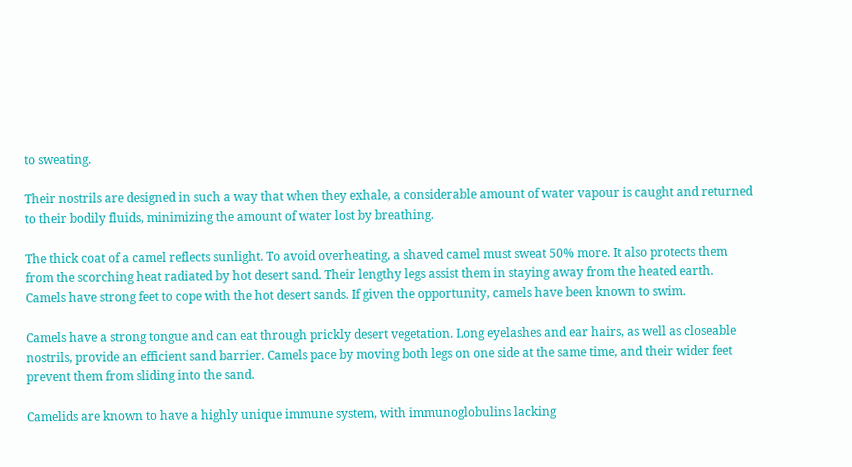to sweating.

Their nostrils are designed in such a way that when they exhale, a considerable amount of water vapour is caught and returned to their bodily fluids, minimizing the amount of water lost by breathing.

The thick coat of a camel reflects sunlight. To avoid overheating, a shaved camel must sweat 50% more. It also protects them from the scorching heat radiated by hot desert sand. Their lengthy legs assist them in staying away from the heated earth. Camels have strong feet to cope with the hot desert sands. If given the opportunity, camels have been known to swim.

Camels have a strong tongue and can eat through prickly desert vegetation. Long eyelashes and ear hairs, as well as closeable nostrils, provide an efficient sand barrier. Camels pace by moving both legs on one side at the same time, and their wider feet prevent them from sliding into the sand.

Camelids are known to have a highly unique immune system, with immunoglobulins lacking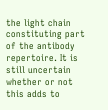the light chain constituting part of the antibody repertoire. It is still uncertain whether or not this adds to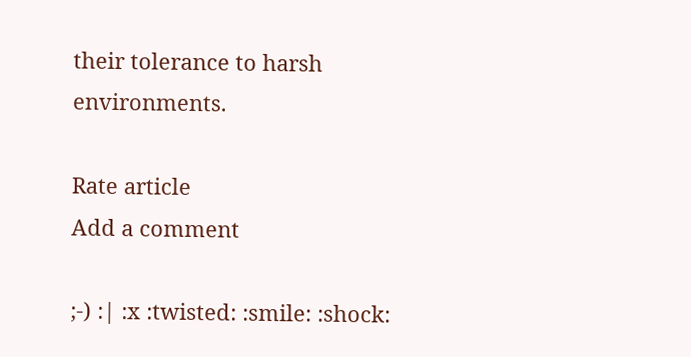their tolerance to harsh environments.

Rate article
Add a comment

;-) :| :x :twisted: :smile: :shock: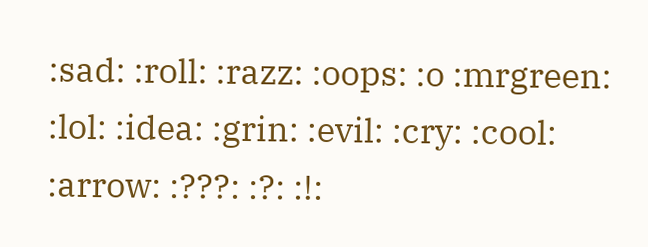:sad: :roll: :razz: :oops: :o :mrgreen: :lol: :idea: :grin: :evil: :cry: :cool: :arrow: :???: :?: :!: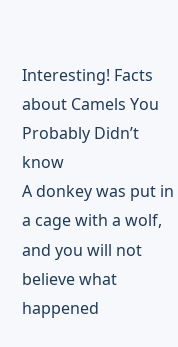Interesting! Facts about Camels You Probably Didn’t know
A donkey was put in a cage with a wolf, and you will not believe what happened